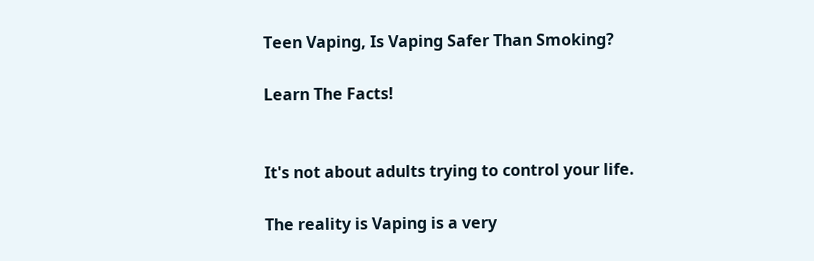Teen Vaping, Is Vaping Safer Than Smoking?

Learn The Facts!


It's not about adults trying to control your life.

The reality is Vaping is a very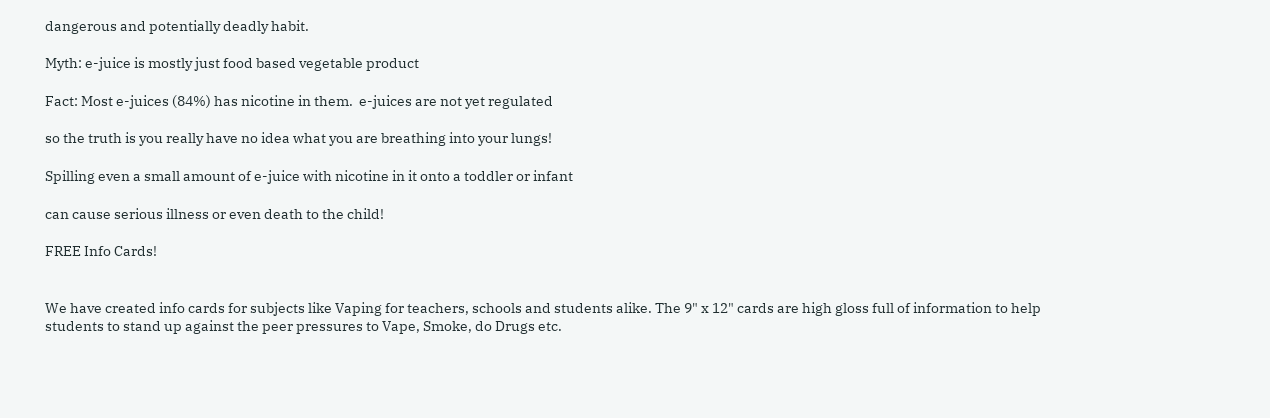dangerous and potentially deadly habit.

Myth: e-juice is mostly just food based vegetable product

Fact: Most e-juices (84%) has nicotine in them.  e-juices are not yet regulated

so the truth is you really have no idea what you are breathing into your lungs!

Spilling even a small amount of e-juice with nicotine in it onto a toddler or infant

can cause serious illness or even death to the child!

FREE Info Cards!


We have created info cards for subjects like Vaping for teachers, schools and students alike. The 9" x 12" cards are high gloss full of information to help students to stand up against the peer pressures to Vape, Smoke, do Drugs etc.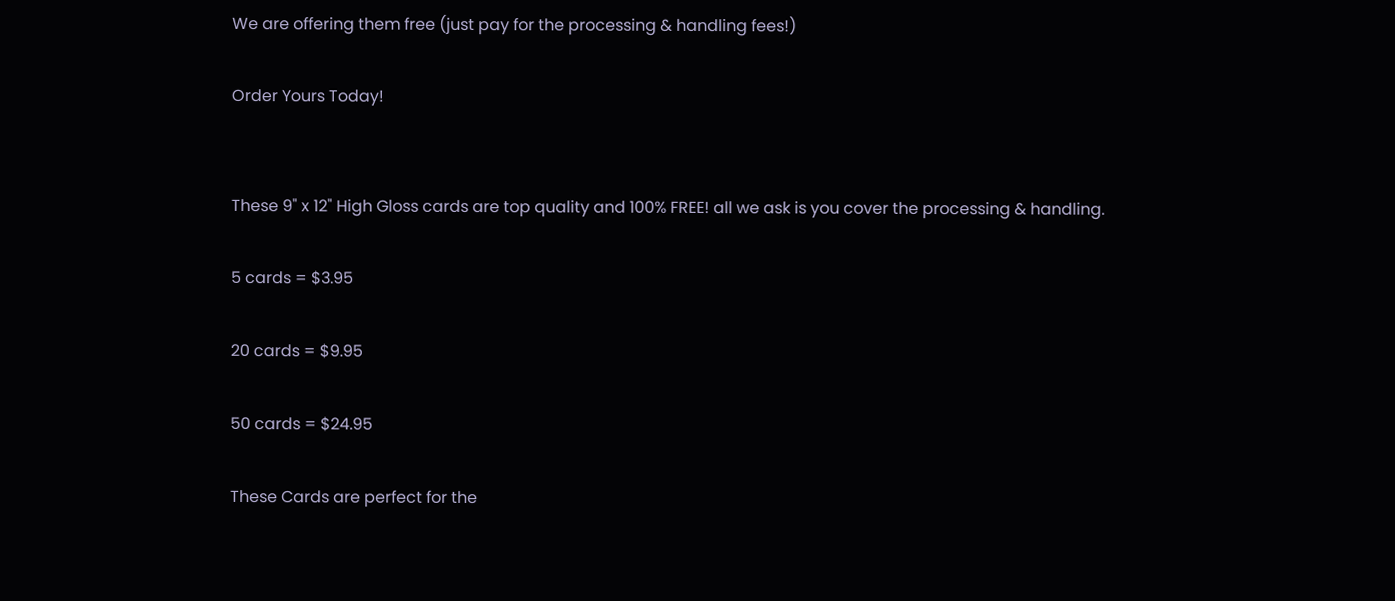We are offering them free (just pay for the processing & handling fees!)

Order Yours Today!


These 9" x 12" High Gloss cards are top quality and 100% FREE! all we ask is you cover the processing & handling.

5 cards = $3.95

20 cards = $9.95

50 cards = $24.95

These Cards are perfect for the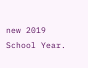new 2019 School Year.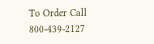To Order Call 800-439-2127